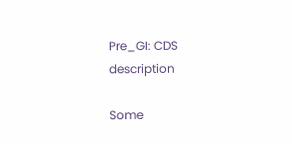Pre_GI: CDS description

Some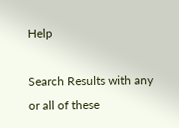Help

Search Results with any or all of these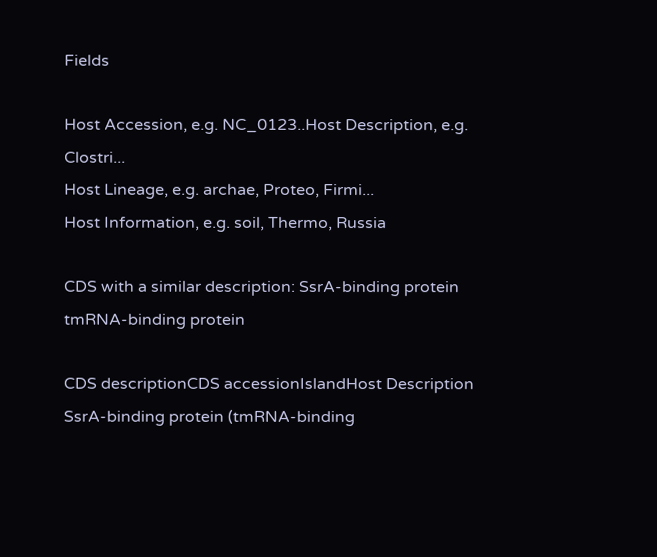Fields

Host Accession, e.g. NC_0123..Host Description, e.g. Clostri...
Host Lineage, e.g. archae, Proteo, Firmi...
Host Information, e.g. soil, Thermo, Russia

CDS with a similar description: SsrA-binding protein tmRNA-binding protein

CDS descriptionCDS accessionIslandHost Description
SsrA-binding protein (tmRNA-binding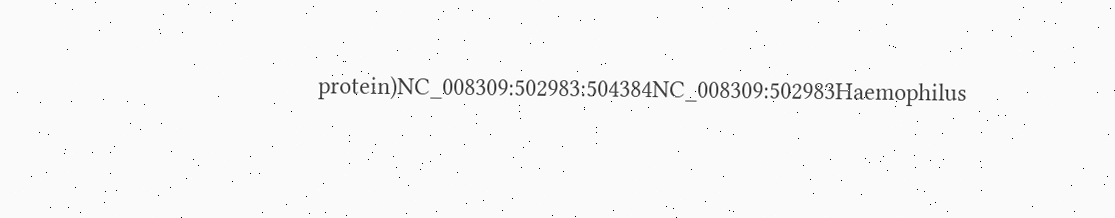protein)NC_008309:502983:504384NC_008309:502983Haemophilus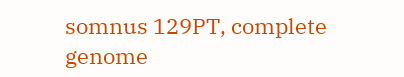somnus 129PT, complete genome